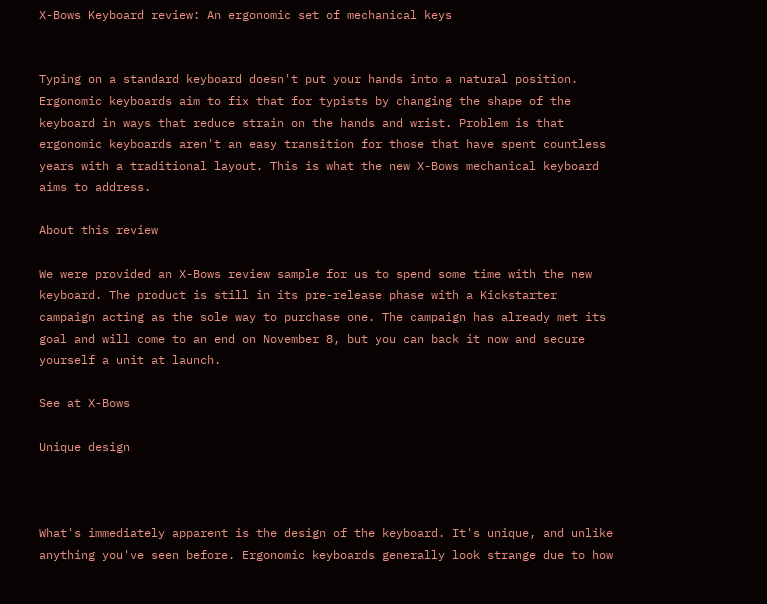X-Bows Keyboard review: An ergonomic set of mechanical keys


Typing on a standard keyboard doesn't put your hands into a natural position. Ergonomic keyboards aim to fix that for typists by changing the shape of the keyboard in ways that reduce strain on the hands and wrist. Problem is that ergonomic keyboards aren't an easy transition for those that have spent countless years with a traditional layout. This is what the new X-Bows mechanical keyboard aims to address.

About this review

We were provided an X-Bows review sample for us to spend some time with the new keyboard. The product is still in its pre-release phase with a Kickstarter campaign acting as the sole way to purchase one. The campaign has already met its goal and will come to an end on November 8, but you can back it now and secure yourself a unit at launch.

See at X-Bows

Unique design



What's immediately apparent is the design of the keyboard. It's unique, and unlike anything you've seen before. Ergonomic keyboards generally look strange due to how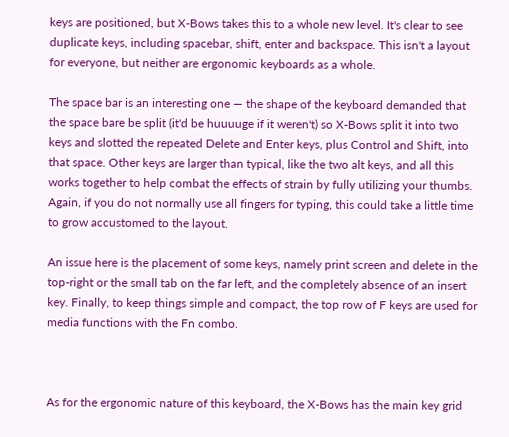keys are positioned, but X-Bows takes this to a whole new level. It's clear to see duplicate keys, including spacebar, shift, enter and backspace. This isn't a layout for everyone, but neither are ergonomic keyboards as a whole.

The space bar is an interesting one — the shape of the keyboard demanded that the space bare be split (it'd be huuuuge if it weren't) so X-Bows split it into two keys and slotted the repeated Delete and Enter keys, plus Control and Shift, into that space. Other keys are larger than typical, like the two alt keys, and all this works together to help combat the effects of strain by fully utilizing your thumbs. Again, if you do not normally use all fingers for typing, this could take a little time to grow accustomed to the layout.

An issue here is the placement of some keys, namely print screen and delete in the top-right or the small tab on the far left, and the completely absence of an insert key. Finally, to keep things simple and compact, the top row of F keys are used for media functions with the Fn combo.



As for the ergonomic nature of this keyboard, the X-Bows has the main key grid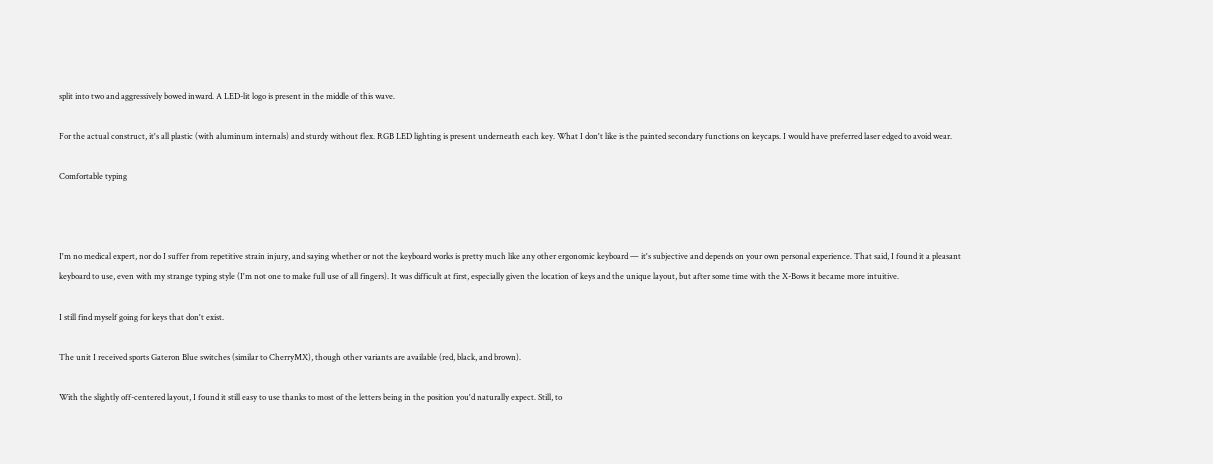split into two and aggressively bowed inward. A LED-lit logo is present in the middle of this wave.

For the actual construct, it's all plastic (with aluminum internals) and sturdy without flex. RGB LED lighting is present underneath each key. What I don't like is the painted secondary functions on keycaps. I would have preferred laser edged to avoid wear.

Comfortable typing



I'm no medical expert, nor do I suffer from repetitive strain injury, and saying whether or not the keyboard works is pretty much like any other ergonomic keyboard — it's subjective and depends on your own personal experience. That said, I found it a pleasant keyboard to use, even with my strange typing style (I'm not one to make full use of all fingers). It was difficult at first, especially given the location of keys and the unique layout, but after some time with the X-Bows it became more intuitive.

I still find myself going for keys that don't exist.

The unit I received sports Gateron Blue switches (similar to CherryMX), though other variants are available (red, black, and brown).

With the slightly off-centered layout, I found it still easy to use thanks to most of the letters being in the position you'd naturally expect. Still, to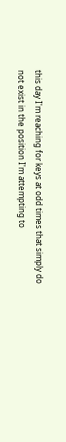this day I'm reaching for keys at odd times that simply do not exist in the position I'm attempting to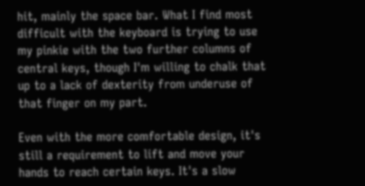hit, mainly the space bar. What I find most difficult with the keyboard is trying to use my pinkie with the two further columns of central keys, though I'm willing to chalk that up to a lack of dexterity from underuse of that finger on my part.

Even with the more comfortable design, it's still a requirement to lift and move your hands to reach certain keys. It's a slow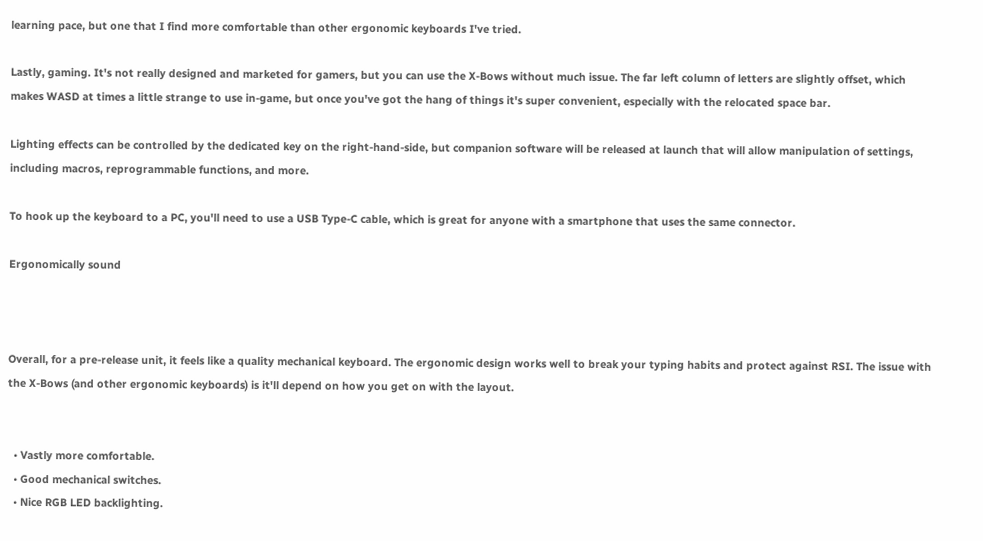learning pace, but one that I find more comfortable than other ergonomic keyboards I've tried.

Lastly, gaming. It's not really designed and marketed for gamers, but you can use the X-Bows without much issue. The far left column of letters are slightly offset, which makes WASD at times a little strange to use in-game, but once you've got the hang of things it's super convenient, especially with the relocated space bar.

Lighting effects can be controlled by the dedicated key on the right-hand-side, but companion software will be released at launch that will allow manipulation of settings, including macros, reprogrammable functions, and more.

To hook up the keyboard to a PC, you'll need to use a USB Type-C cable, which is great for anyone with a smartphone that uses the same connector.

Ergonomically sound



Overall, for a pre-release unit, it feels like a quality mechanical keyboard. The ergonomic design works well to break your typing habits and protect against RSI. The issue with the X-Bows (and other ergonomic keyboards) is it'll depend on how you get on with the layout.


  • Vastly more comfortable.
  • Good mechanical switches.
  • Nice RGB LED backlighting.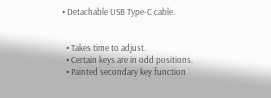• Detachable USB Type-C cable.


  • Takes time to adjust.
  • Certain keys are in odd positions.
  • Painted secondary key function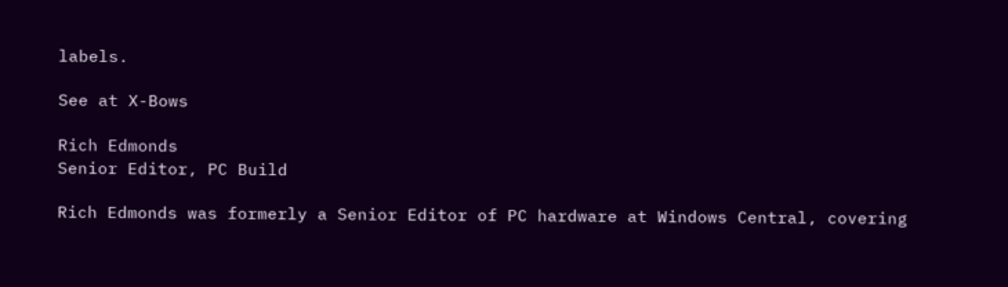labels.

See at X-Bows

Rich Edmonds
Senior Editor, PC Build

Rich Edmonds was formerly a Senior Editor of PC hardware at Windows Central, covering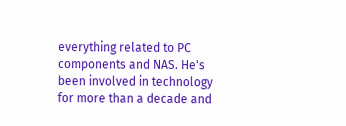everything related to PC components and NAS. He's been involved in technology for more than a decade and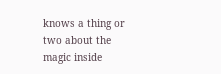knows a thing or two about the magic inside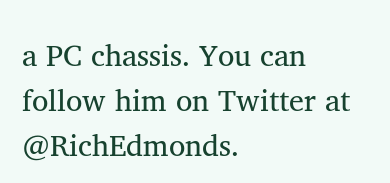a PC chassis. You can follow him on Twitter at @RichEdmonds.